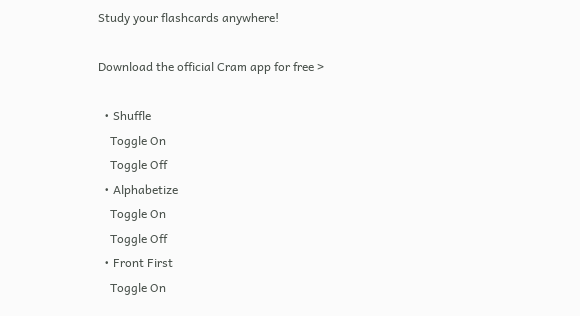Study your flashcards anywhere!

Download the official Cram app for free >

  • Shuffle
    Toggle On
    Toggle Off
  • Alphabetize
    Toggle On
    Toggle Off
  • Front First
    Toggle On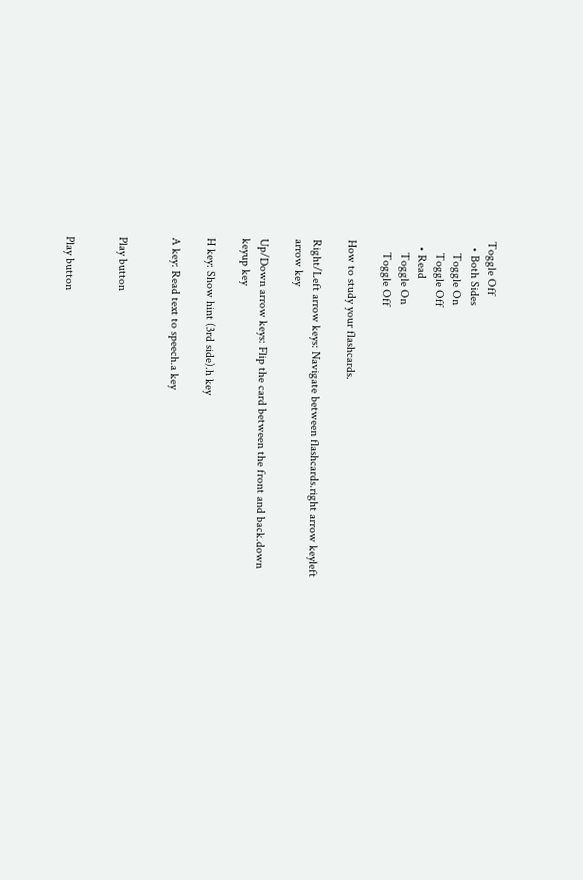Toggle Off
  • Both Sides
    Toggle On
    Toggle Off
  • Read
    Toggle On
    Toggle Off

How to study your flashcards.

Right/Left arrow keys: Navigate between flashcards.right arrow keyleft arrow key

Up/Down arrow keys: Flip the card between the front and back.down keyup key

H key: Show hint (3rd side).h key

A key: Read text to speech.a key


Play button


Play button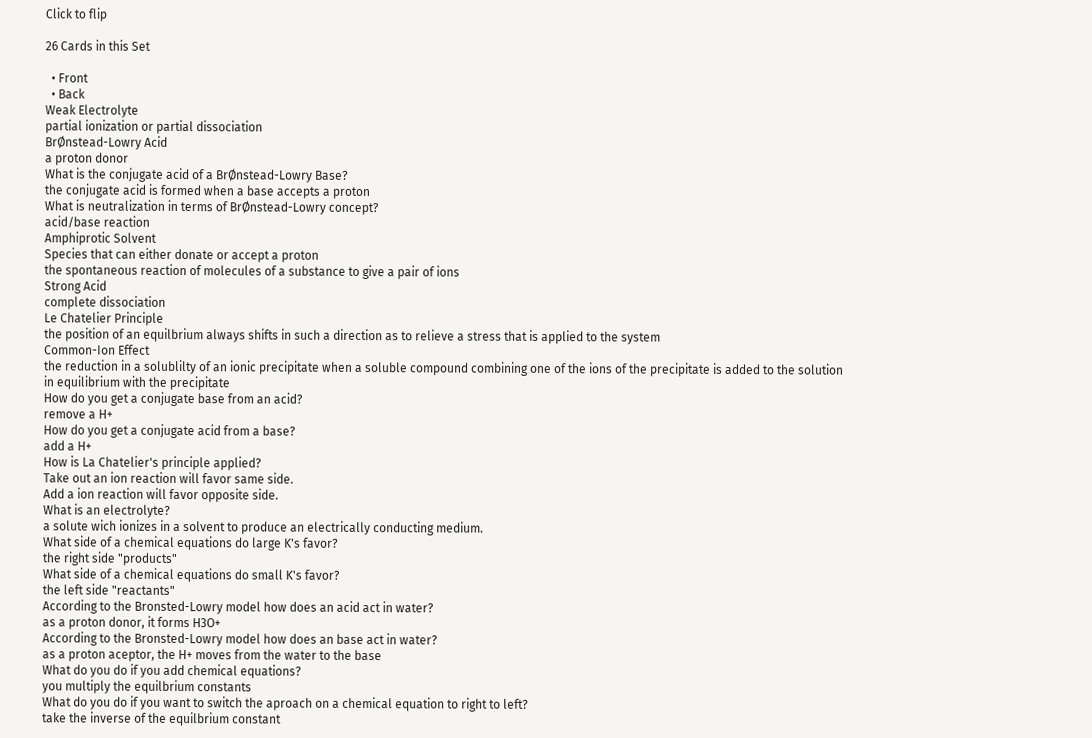Click to flip

26 Cards in this Set

  • Front
  • Back
Weak Electrolyte
partial ionization or partial dissociation
BrØnstead-Lowry Acid
a proton donor
What is the conjugate acid of a BrØnstead-Lowry Base?
the conjugate acid is formed when a base accepts a proton
What is neutralization in terms of BrØnstead-Lowry concept?
acid/base reaction
Amphiprotic Solvent
Species that can either donate or accept a proton
the spontaneous reaction of molecules of a substance to give a pair of ions
Strong Acid
complete dissociation
Le Chatelier Principle
the position of an equilbrium always shifts in such a direction as to relieve a stress that is applied to the system
Common-Ion Effect
the reduction in a solublilty of an ionic precipitate when a soluble compound combining one of the ions of the precipitate is added to the solution in equilibrium with the precipitate
How do you get a conjugate base from an acid?
remove a H+
How do you get a conjugate acid from a base?
add a H+
How is La Chatelier's principle applied?
Take out an ion reaction will favor same side.
Add a ion reaction will favor opposite side.
What is an electrolyte?
a solute wich ionizes in a solvent to produce an electrically conducting medium.
What side of a chemical equations do large K's favor?
the right side "products"
What side of a chemical equations do small K's favor?
the left side "reactants"
According to the Bronsted-Lowry model how does an acid act in water?
as a proton donor, it forms H3O+
According to the Bronsted-Lowry model how does an base act in water?
as a proton aceptor, the H+ moves from the water to the base
What do you do if you add chemical equations?
you multiply the equilbrium constants
What do you do if you want to switch the aproach on a chemical equation to right to left?
take the inverse of the equilbrium constant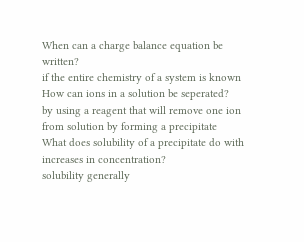When can a charge balance equation be written?
if the entire chemistry of a system is known
How can ions in a solution be seperated?
by using a reagent that will remove one ion from solution by forming a precipitate
What does solubility of a precipitate do with increases in concentration?
solubility generally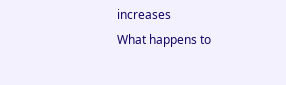increases
What happens to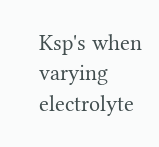Ksp's when varying electrolyte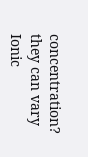concentration?
they can vary
Ionic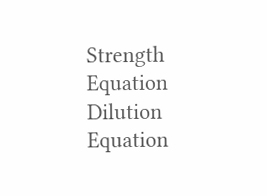Strength Equation
Dilution Equation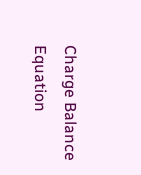Charge Balance Equation